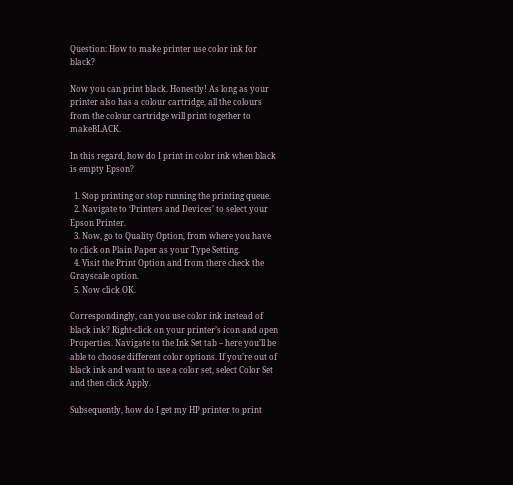Question: How to make printer use color ink for black?

Now you can print black. Honestly! As long as your printer also has a colour cartridge, all the colours from the colour cartridge will print together to makeBLACK.

In this regard, how do I print in color ink when black is empty Epson?

  1. Stop printing or stop running the printing queue.
  2. Navigate to ‘Printers and Devices’ to select your Epson Printer.
  3. Now, go to Quality Option, from where you have to click on Plain Paper as your Type Setting.
  4. Visit the Print Option and from there check the Grayscale option.
  5. Now click OK.

Correspondingly, can you use color ink instead of black ink? Right-click on your printer’s icon and open Properties. Navigate to the Ink Set tab – here you’ll be able to choose different color options. If you’re out of black ink and want to use a color set, select Color Set and then click Apply.

Subsequently, how do I get my HP printer to print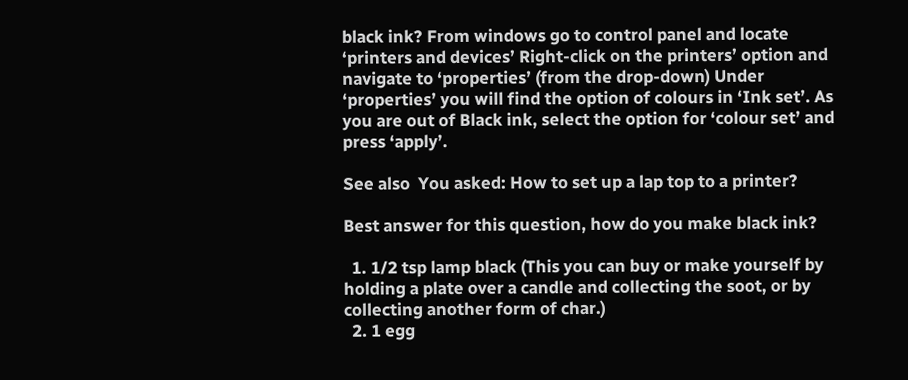black ink? From windows go to control panel and locate ‘printers and devices’ Right-click on the printers’ option and navigate to ‘properties’ (from the drop-down) Under ‘properties’ you will find the option of colours in ‘Ink set’. As you are out of Black ink, select the option for ‘colour set’ and press ‘apply’.

See also  You asked: How to set up a lap top to a printer?

Best answer for this question, how do you make black ink?

  1. 1/2 tsp lamp black (This you can buy or make yourself by holding a plate over a candle and collecting the soot, or by collecting another form of char.)
  2. 1 egg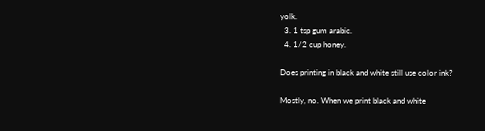yolk.
  3. 1 tsp gum arabic.
  4. 1/2 cup honey.

Does printing in black and white still use color ink?

Mostly, no. When we print black and white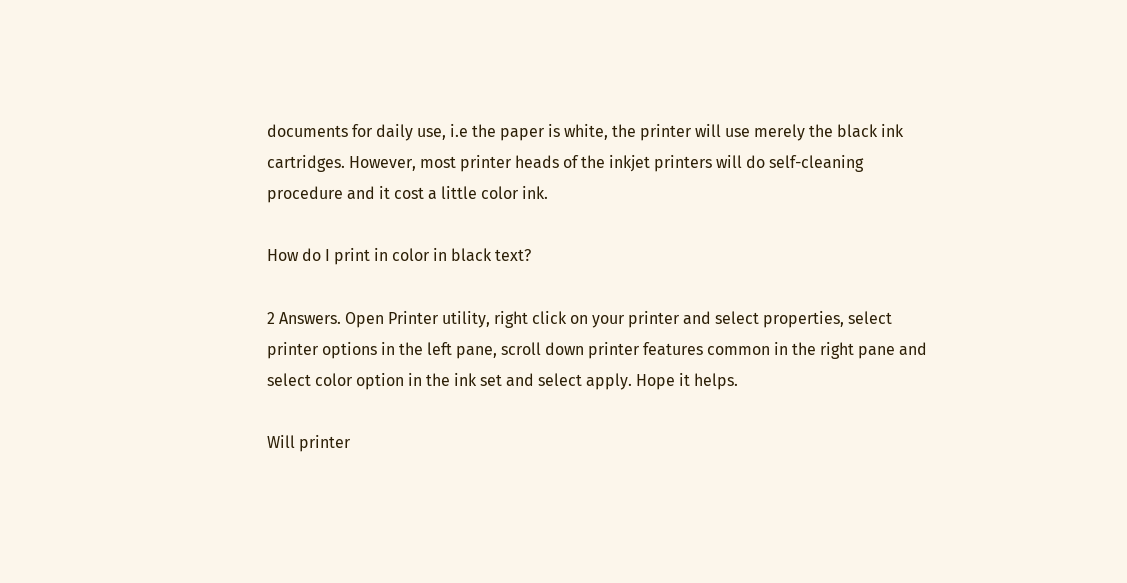documents for daily use, i.e the paper is white, the printer will use merely the black ink cartridges. However, most printer heads of the inkjet printers will do self-cleaning procedure and it cost a little color ink.

How do I print in color in black text?

2 Answers. Open Printer utility, right click on your printer and select properties, select printer options in the left pane, scroll down printer features common in the right pane and select color option in the ink set and select apply. Hope it helps.

Will printer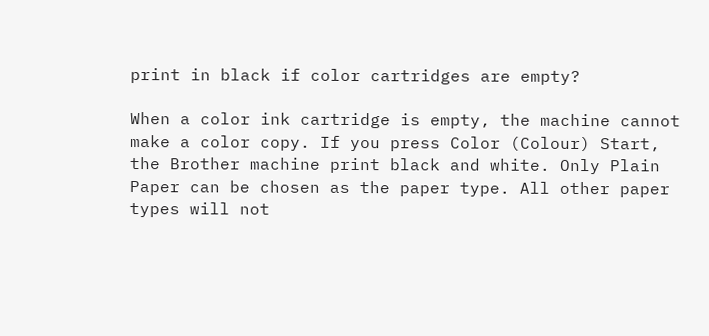print in black if color cartridges are empty?

When a color ink cartridge is empty, the machine cannot make a color copy. If you press Color (Colour) Start, the Brother machine print black and white. Only Plain Paper can be chosen as the paper type. All other paper types will not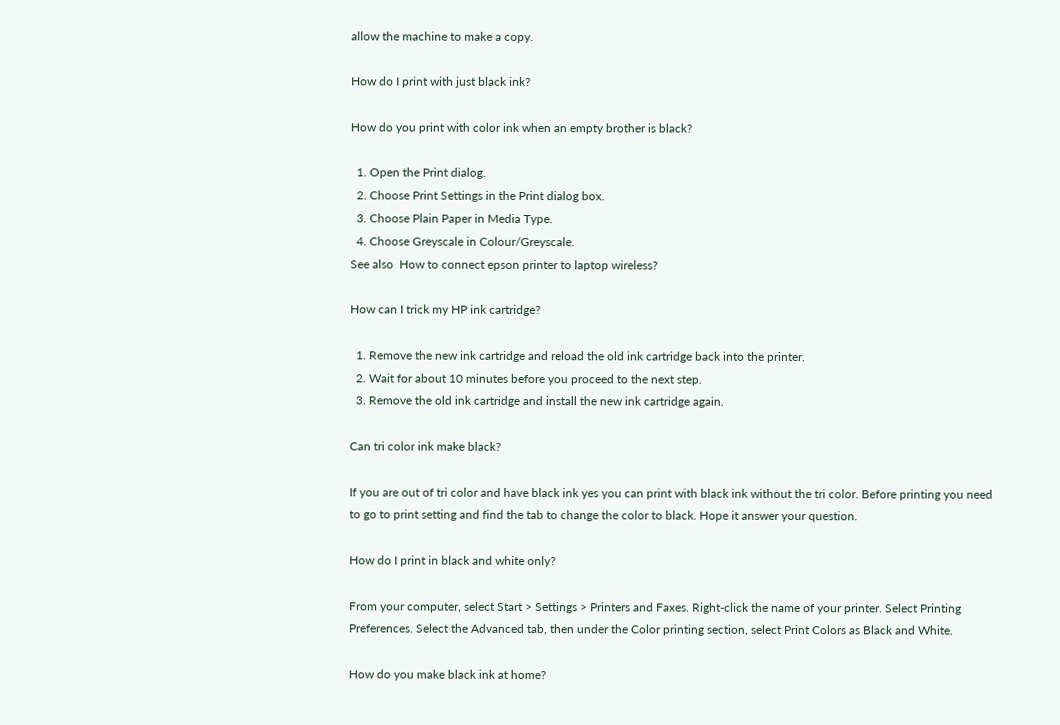allow the machine to make a copy.

How do I print with just black ink?

How do you print with color ink when an empty brother is black?

  1. Open the Print dialog.
  2. Choose Print Settings in the Print dialog box.
  3. Choose Plain Paper in Media Type.
  4. Choose Greyscale in Colour/Greyscale.
See also  How to connect epson printer to laptop wireless?

How can I trick my HP ink cartridge?

  1. Remove the new ink cartridge and reload the old ink cartridge back into the printer.
  2. Wait for about 10 minutes before you proceed to the next step.
  3. Remove the old ink cartridge and install the new ink cartridge again.

Can tri color ink make black?

If you are out of tri color and have black ink yes you can print with black ink without the tri color. Before printing you need to go to print setting and find the tab to change the color to black. Hope it answer your question.

How do I print in black and white only?

From your computer, select Start > Settings > Printers and Faxes. Right-click the name of your printer. Select Printing Preferences. Select the Advanced tab, then under the Color printing section, select Print Colors as Black and White.

How do you make black ink at home?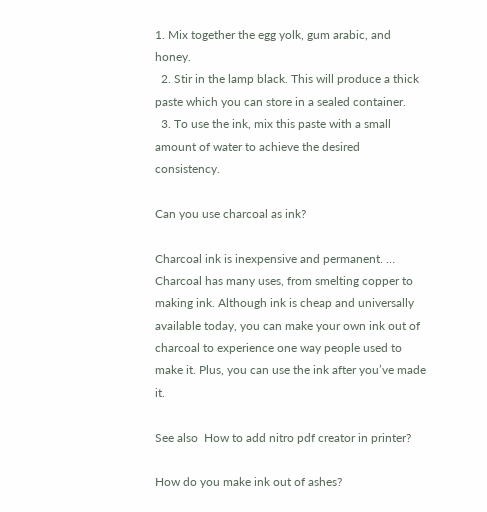1. Mix together the egg yolk, gum arabic, and honey.
  2. Stir in the lamp black. This will produce a thick paste which you can store in a sealed container.
  3. To use the ink, mix this paste with a small amount of water to achieve the desired consistency.

Can you use charcoal as ink?

Charcoal ink is inexpensive and permanent. … Charcoal has many uses, from smelting copper to making ink. Although ink is cheap and universally available today, you can make your own ink out of charcoal to experience one way people used to make it. Plus, you can use the ink after you’ve made it.

See also  How to add nitro pdf creator in printer?

How do you make ink out of ashes?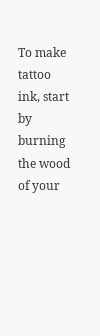To make tattoo ink, start by burning the wood of your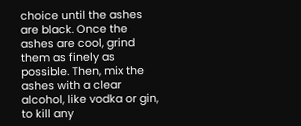choice until the ashes are black. Once the ashes are cool, grind them as finely as possible. Then, mix the ashes with a clear alcohol, like vodka or gin, to kill any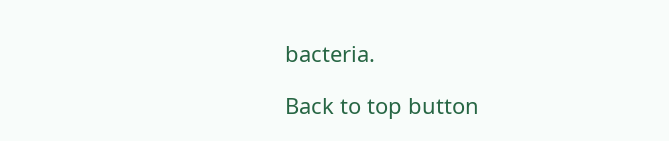bacteria.

Back to top button